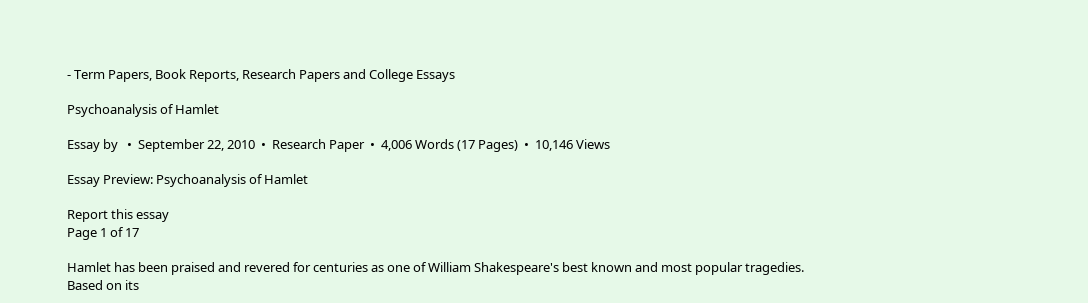- Term Papers, Book Reports, Research Papers and College Essays

Psychoanalysis of Hamlet

Essay by   •  September 22, 2010  •  Research Paper  •  4,006 Words (17 Pages)  •  10,146 Views

Essay Preview: Psychoanalysis of Hamlet

Report this essay
Page 1 of 17

Hamlet has been praised and revered for centuries as one of William Shakespeare's best known and most popular tragedies. Based on its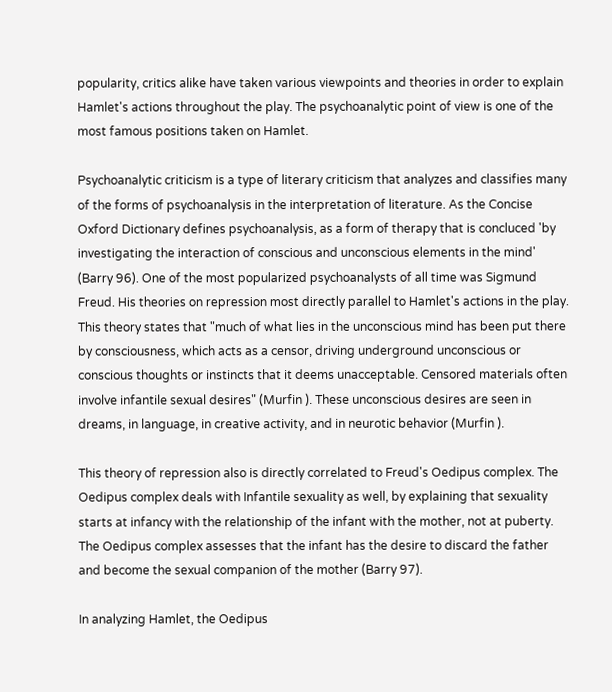popularity, critics alike have taken various viewpoints and theories in order to explain Hamlet's actions throughout the play. The psychoanalytic point of view is one of the most famous positions taken on Hamlet.

Psychoanalytic criticism is a type of literary criticism that analyzes and classifies many of the forms of psychoanalysis in the interpretation of literature. As the Concise Oxford Dictionary defines psychoanalysis, as a form of therapy that is concluced 'by investigating the interaction of conscious and unconscious elements in the mind' (Barry 96). One of the most popularized psychoanalysts of all time was Sigmund Freud. His theories on repression most directly parallel to Hamlet's actions in the play. This theory states that "much of what lies in the unconscious mind has been put there by consciousness, which acts as a censor, driving underground unconscious or conscious thoughts or instincts that it deems unacceptable. Censored materials often involve infantile sexual desires" (Murfin ). These unconscious desires are seen in dreams, in language, in creative activity, and in neurotic behavior (Murfin ).

This theory of repression also is directly correlated to Freud's Oedipus complex. The Oedipus complex deals with Infantile sexuality as well, by explaining that sexuality starts at infancy with the relationship of the infant with the mother, not at puberty. The Oedipus complex assesses that the infant has the desire to discard the father and become the sexual companion of the mother (Barry 97).

In analyzing Hamlet, the Oedipus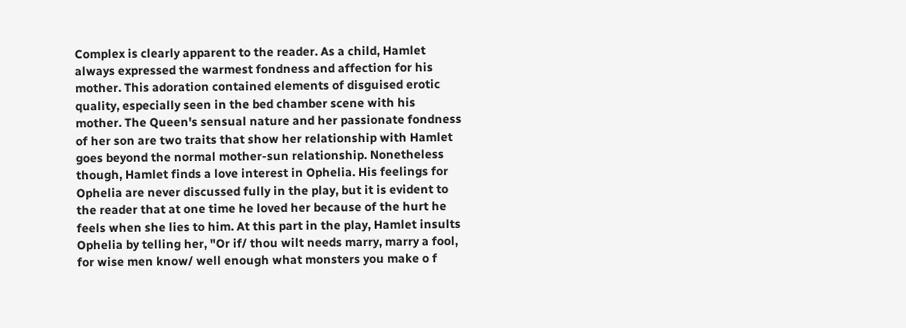Complex is clearly apparent to the reader. As a child, Hamlet always expressed the warmest fondness and affection for his mother. This adoration contained elements of disguised erotic quality, especially seen in the bed chamber scene with his mother. The Queen's sensual nature and her passionate fondness of her son are two traits that show her relationship with Hamlet goes beyond the normal mother-sun relationship. Nonetheless though, Hamlet finds a love interest in Ophelia. His feelings for Ophelia are never discussed fully in the play, but it is evident to the reader that at one time he loved her because of the hurt he feels when she lies to him. At this part in the play, Hamlet insults Ophelia by telling her, "Or if/ thou wilt needs marry, marry a fool, for wise men know/ well enough what monsters you make o f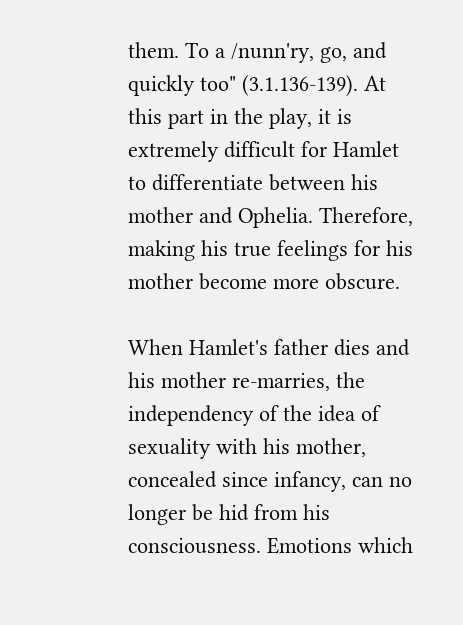them. To a /nunn'ry, go, and quickly too" (3.1.136-139). At this part in the play, it is extremely difficult for Hamlet to differentiate between his mother and Ophelia. Therefore, making his true feelings for his mother become more obscure.

When Hamlet's father dies and his mother re-marries, the independency of the idea of sexuality with his mother, concealed since infancy, can no longer be hid from his consciousness. Emotions which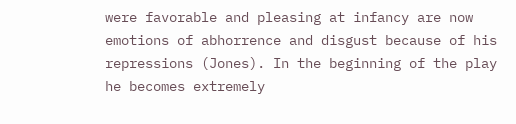were favorable and pleasing at infancy are now emotions of abhorrence and disgust because of his repressions (Jones). In the beginning of the play he becomes extremely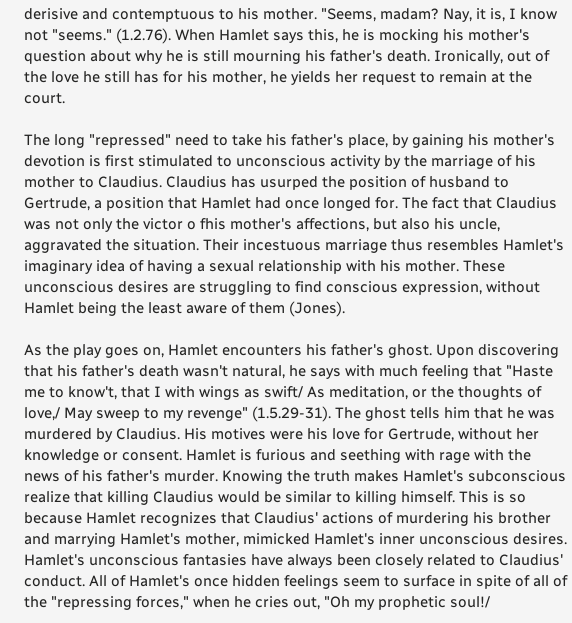derisive and contemptuous to his mother. "Seems, madam? Nay, it is, I know not "seems." (1.2.76). When Hamlet says this, he is mocking his mother's question about why he is still mourning his father's death. Ironically, out of the love he still has for his mother, he yields her request to remain at the court.

The long "repressed" need to take his father's place, by gaining his mother's devotion is first stimulated to unconscious activity by the marriage of his mother to Claudius. Claudius has usurped the position of husband to Gertrude, a position that Hamlet had once longed for. The fact that Claudius was not only the victor o fhis mother's affections, but also his uncle, aggravated the situation. Their incestuous marriage thus resembles Hamlet's imaginary idea of having a sexual relationship with his mother. These unconscious desires are struggling to find conscious expression, without Hamlet being the least aware of them (Jones).

As the play goes on, Hamlet encounters his father's ghost. Upon discovering that his father's death wasn't natural, he says with much feeling that "Haste me to know't, that I with wings as swift/ As meditation, or the thoughts of love,/ May sweep to my revenge" (1.5.29-31). The ghost tells him that he was murdered by Claudius. His motives were his love for Gertrude, without her knowledge or consent. Hamlet is furious and seething with rage with the news of his father's murder. Knowing the truth makes Hamlet's subconscious realize that killing Claudius would be similar to killing himself. This is so because Hamlet recognizes that Claudius' actions of murdering his brother and marrying Hamlet's mother, mimicked Hamlet's inner unconscious desires. Hamlet's unconscious fantasies have always been closely related to Claudius' conduct. All of Hamlet's once hidden feelings seem to surface in spite of all of the "repressing forces," when he cries out, "Oh my prophetic soul!/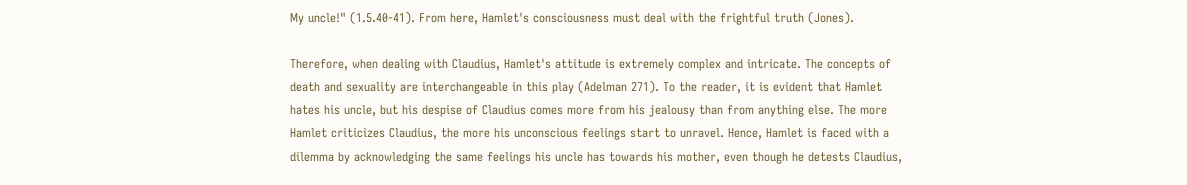My uncle!" (1.5.40-41). From here, Hamlet's consciousness must deal with the frightful truth (Jones).

Therefore, when dealing with Claudius, Hamlet's attitude is extremely complex and intricate. The concepts of death and sexuality are interchangeable in this play (Adelman 271). To the reader, it is evident that Hamlet hates his uncle, but his despise of Claudius comes more from his jealousy than from anything else. The more Hamlet criticizes Claudius, the more his unconscious feelings start to unravel. Hence, Hamlet is faced with a dilemma by acknowledging the same feelings his uncle has towards his mother, even though he detests Claudius,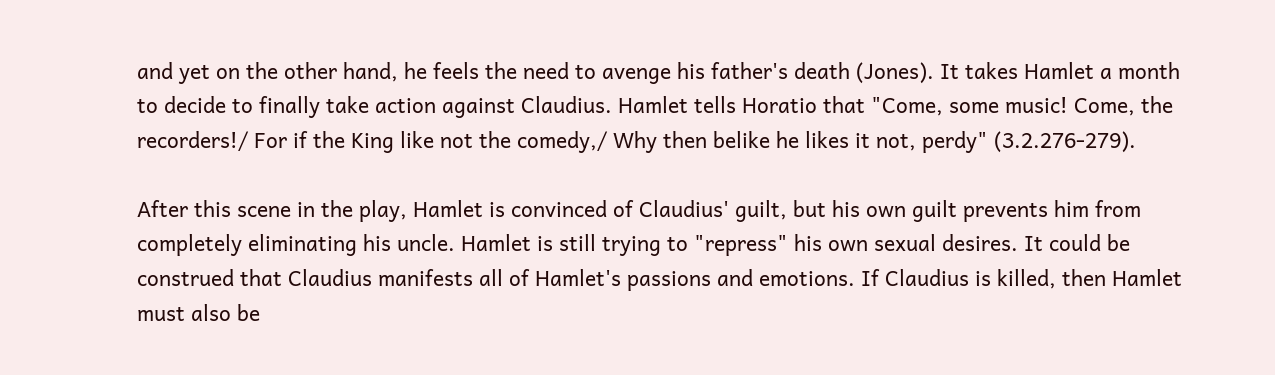and yet on the other hand, he feels the need to avenge his father's death (Jones). It takes Hamlet a month to decide to finally take action against Claudius. Hamlet tells Horatio that "Come, some music! Come, the recorders!/ For if the King like not the comedy,/ Why then belike he likes it not, perdy" (3.2.276-279).

After this scene in the play, Hamlet is convinced of Claudius' guilt, but his own guilt prevents him from completely eliminating his uncle. Hamlet is still trying to "repress" his own sexual desires. It could be construed that Claudius manifests all of Hamlet's passions and emotions. If Claudius is killed, then Hamlet must also be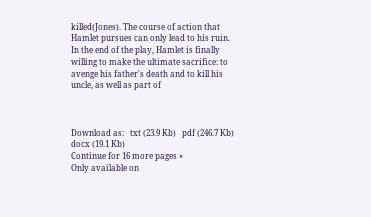killed(Jones). The course of action that Hamlet pursues can only lead to his ruin. In the end of the play, Hamlet is finally willing to make the ultimate sacrifice: to avenge his father's death and to kill his uncle, as well as part of



Download as:   txt (23.9 Kb)   pdf (246.7 Kb)   docx (19.1 Kb)
Continue for 16 more pages »
Only available on